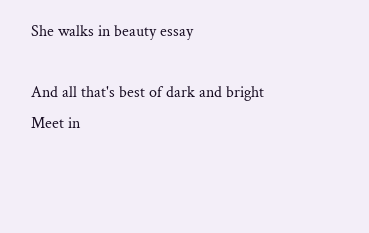She walks in beauty essay

And all that's best of dark and bright
Meet in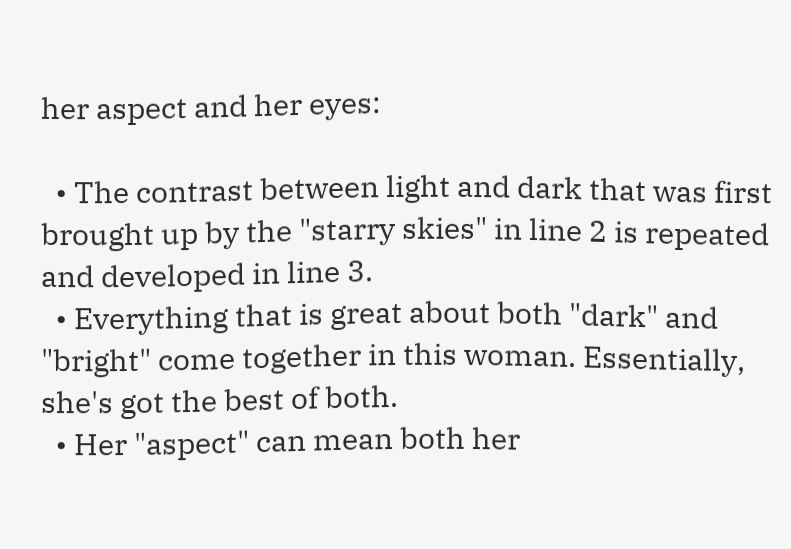her aspect and her eyes:

  • The contrast between light and dark that was first brought up by the "starry skies" in line 2 is repeated and developed in line 3.
  • Everything that is great about both "dark" and "bright" come together in this woman. Essentially, she's got the best of both.
  • Her "aspect" can mean both her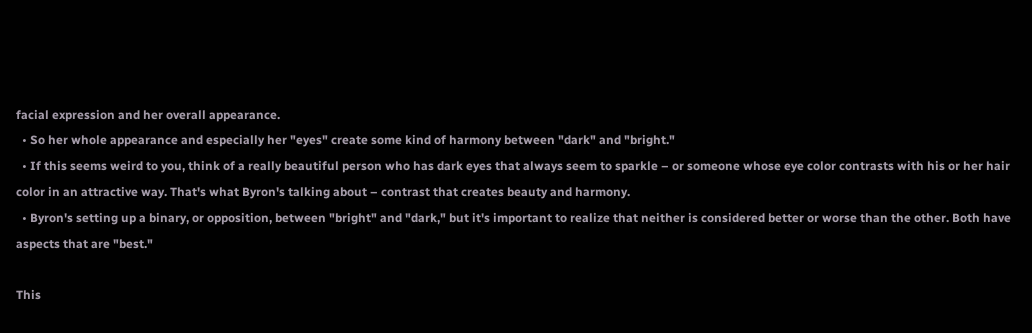facial expression and her overall appearance.
  • So her whole appearance and especially her "eyes" create some kind of harmony between "dark" and "bright."
  • If this seems weird to you, think of a really beautiful person who has dark eyes that always seem to sparkle – or someone whose eye color contrasts with his or her hair color in an attractive way. That's what Byron's talking about – contrast that creates beauty and harmony.
  • Byron's setting up a binary, or opposition, between "bright" and "dark," but it's important to realize that neither is considered better or worse than the other. Both have aspects that are "best."

This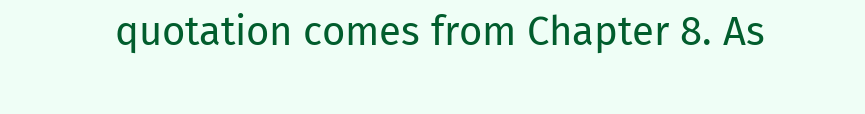quotation comes from Chapter 8. As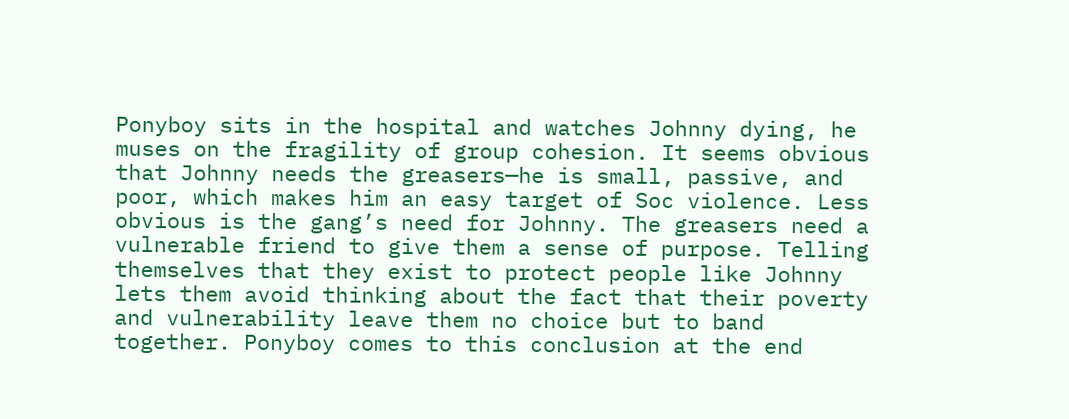Ponyboy sits in the hospital and watches Johnny dying, he muses on the fragility of group cohesion. It seems obvious that Johnny needs the greasers—he is small, passive, and poor, which makes him an easy target of Soc violence. Less obvious is the gang’s need for Johnny. The greasers need a vulnerable friend to give them a sense of purpose. Telling themselves that they exist to protect people like Johnny lets them avoid thinking about the fact that their poverty and vulnerability leave them no choice but to band together. Ponyboy comes to this conclusion at the end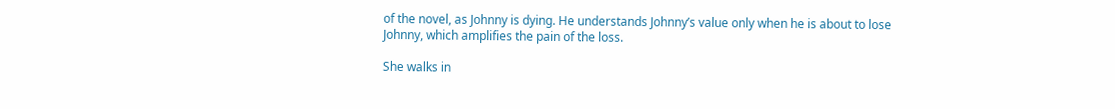of the novel, as Johnny is dying. He understands Johnny’s value only when he is about to lose Johnny, which amplifies the pain of the loss.

She walks in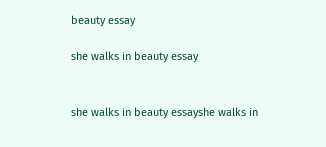beauty essay

she walks in beauty essay


she walks in beauty essayshe walks in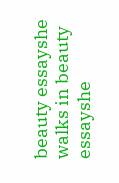beauty essayshe walks in beauty essayshe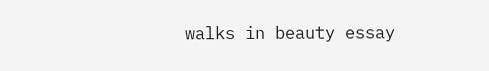walks in beauty essay